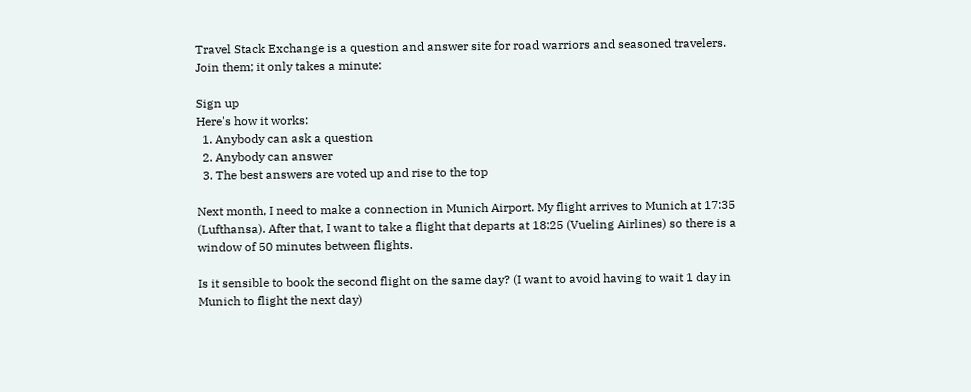Travel Stack Exchange is a question and answer site for road warriors and seasoned travelers. Join them; it only takes a minute:

Sign up
Here's how it works:
  1. Anybody can ask a question
  2. Anybody can answer
  3. The best answers are voted up and rise to the top

Next month, I need to make a connection in Munich Airport. My flight arrives to Munich at 17:35 (Lufthansa). After that, I want to take a flight that departs at 18:25 (Vueling Airlines) so there is a window of 50 minutes between flights.

Is it sensible to book the second flight on the same day? (I want to avoid having to wait 1 day in Munich to flight the next day)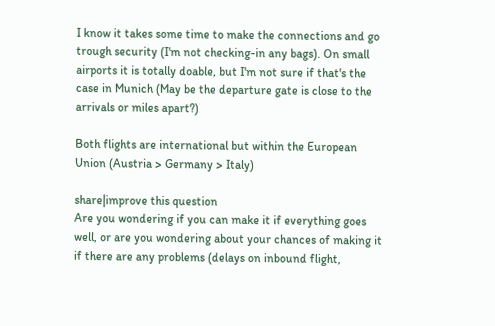I know it takes some time to make the connections and go trough security (I'm not checking-in any bags). On small airports it is totally doable, but I'm not sure if that's the case in Munich (May be the departure gate is close to the arrivals or miles apart?)

Both flights are international but within the European Union (Austria > Germany > Italy)

share|improve this question
Are you wondering if you can make it if everything goes well, or are you wondering about your chances of making it if there are any problems (delays on inbound flight,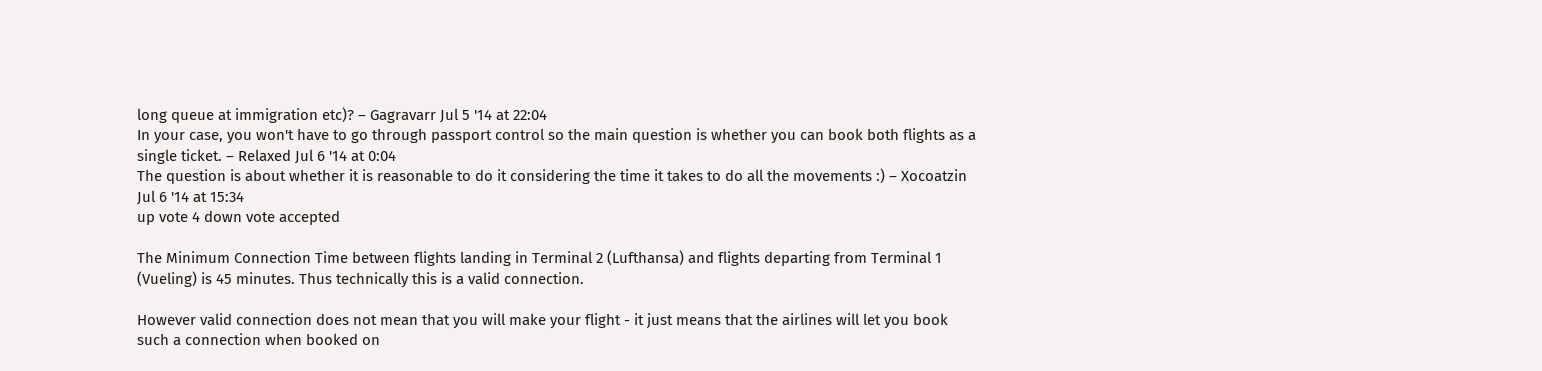long queue at immigration etc)? – Gagravarr Jul 5 '14 at 22:04
In your case, you won't have to go through passport control so the main question is whether you can book both flights as a single ticket. – Relaxed Jul 6 '14 at 0:04
The question is about whether it is reasonable to do it considering the time it takes to do all the movements :) – Xocoatzin Jul 6 '14 at 15:34
up vote 4 down vote accepted

The Minimum Connection Time between flights landing in Terminal 2 (Lufthansa) and flights departing from Terminal 1 (Vueling) is 45 minutes. Thus technically this is a valid connection.

However valid connection does not mean that you will make your flight - it just means that the airlines will let you book such a connection when booked on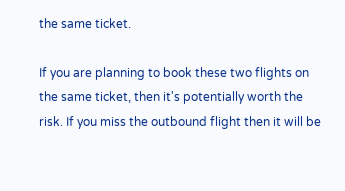the same ticket.

If you are planning to book these two flights on the same ticket, then it's potentially worth the risk. If you miss the outbound flight then it will be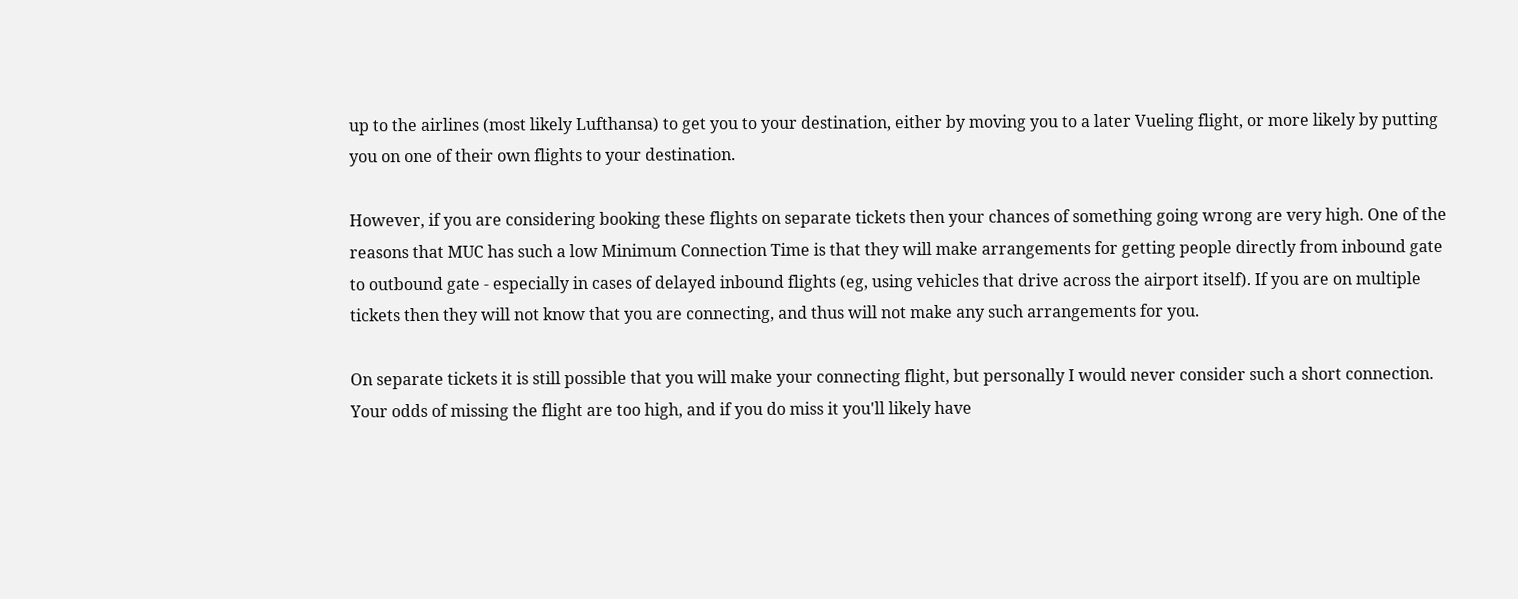up to the airlines (most likely Lufthansa) to get you to your destination, either by moving you to a later Vueling flight, or more likely by putting you on one of their own flights to your destination.

However, if you are considering booking these flights on separate tickets then your chances of something going wrong are very high. One of the reasons that MUC has such a low Minimum Connection Time is that they will make arrangements for getting people directly from inbound gate to outbound gate - especially in cases of delayed inbound flights (eg, using vehicles that drive across the airport itself). If you are on multiple tickets then they will not know that you are connecting, and thus will not make any such arrangements for you.

On separate tickets it is still possible that you will make your connecting flight, but personally I would never consider such a short connection. Your odds of missing the flight are too high, and if you do miss it you'll likely have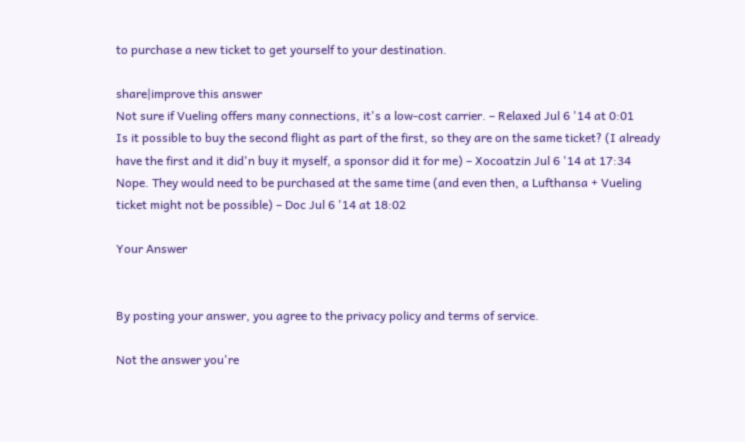to purchase a new ticket to get yourself to your destination.

share|improve this answer
Not sure if Vueling offers many connections, it's a low-cost carrier. – Relaxed Jul 6 '14 at 0:01
Is it possible to buy the second flight as part of the first, so they are on the same ticket? (I already have the first and it did'n buy it myself, a sponsor did it for me) – Xocoatzin Jul 6 '14 at 17:34
Nope. They would need to be purchased at the same time (and even then, a Lufthansa + Vueling ticket might not be possible) – Doc Jul 6 '14 at 18:02

Your Answer


By posting your answer, you agree to the privacy policy and terms of service.

Not the answer you're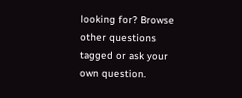looking for? Browse other questions tagged or ask your own question.